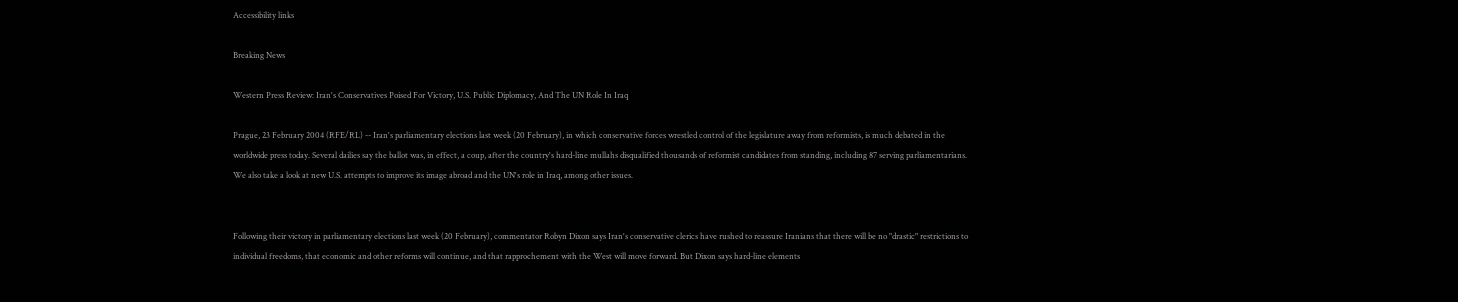Accessibility links

Breaking News

Western Press Review: Iran's Conservatives Poised For Victory, U.S. Public Diplomacy, And The UN Role In Iraq

Prague, 23 February 2004 (RFE/RL) -- Iran's parliamentary elections last week (20 February), in which conservative forces wrestled control of the legislature away from reformists, is much debated in the worldwide press today. Several dailies say the ballot was, in effect, a coup, after the country's hard-line mullahs disqualified thousands of reformist candidates from standing, including 87 serving parliamentarians. We also take a look at new U.S. attempts to improve its image abroad and the UN's role in Iraq, among other issues.


Following their victory in parliamentary elections last week (20 February), commentator Robyn Dixon says Iran's conservative clerics have rushed to reassure Iranians that there will be no "drastic" restrictions to individual freedoms, that economic and other reforms will continue, and that rapprochement with the West will move forward. But Dixon says hard-line elements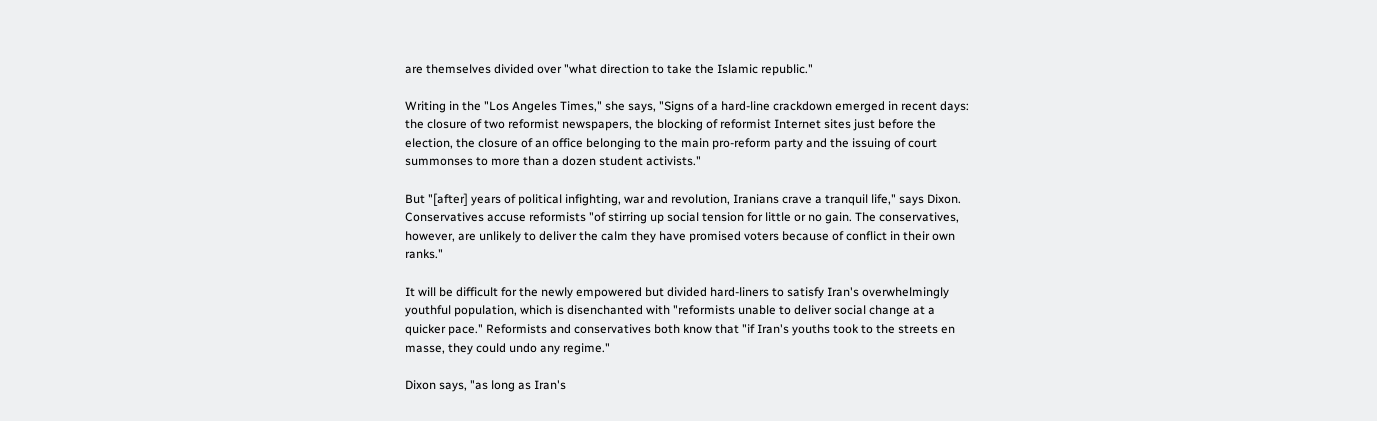are themselves divided over "what direction to take the Islamic republic."

Writing in the "Los Angeles Times," she says, "Signs of a hard-line crackdown emerged in recent days: the closure of two reformist newspapers, the blocking of reformist Internet sites just before the election, the closure of an office belonging to the main pro-reform party and the issuing of court summonses to more than a dozen student activists."

But "[after] years of political infighting, war and revolution, Iranians crave a tranquil life," says Dixon. Conservatives accuse reformists "of stirring up social tension for little or no gain. The conservatives, however, are unlikely to deliver the calm they have promised voters because of conflict in their own ranks."

It will be difficult for the newly empowered but divided hard-liners to satisfy Iran's overwhelmingly youthful population, which is disenchanted with "reformists unable to deliver social change at a quicker pace." Reformists and conservatives both know that "if Iran's youths took to the streets en masse, they could undo any regime."

Dixon says, "as long as Iran's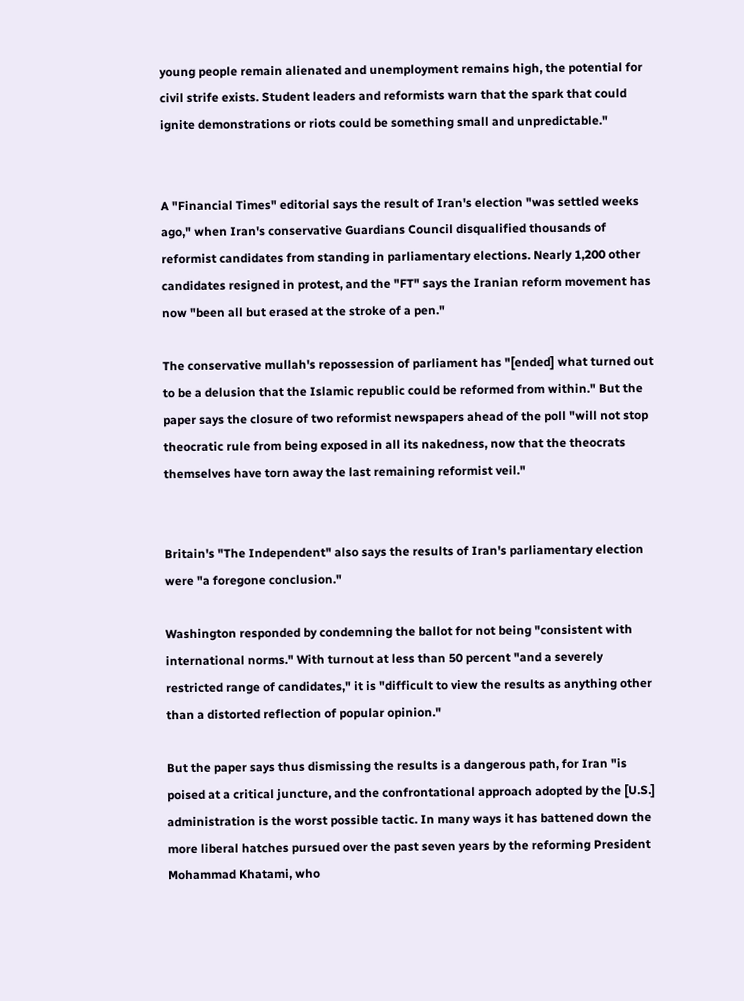young people remain alienated and unemployment remains high, the potential for civil strife exists. Student leaders and reformists warn that the spark that could ignite demonstrations or riots could be something small and unpredictable."


A "Financial Times" editorial says the result of Iran's election "was settled weeks ago," when Iran's conservative Guardians Council disqualified thousands of reformist candidates from standing in parliamentary elections. Nearly 1,200 other candidates resigned in protest, and the "FT" says the Iranian reform movement has now "been all but erased at the stroke of a pen."

The conservative mullah's repossession of parliament has "[ended] what turned out to be a delusion that the Islamic republic could be reformed from within." But the paper says the closure of two reformist newspapers ahead of the poll "will not stop theocratic rule from being exposed in all its nakedness, now that the theocrats themselves have torn away the last remaining reformist veil."


Britain's "The Independent" also says the results of Iran's parliamentary election were "a foregone conclusion."

Washington responded by condemning the ballot for not being "consistent with international norms." With turnout at less than 50 percent "and a severely restricted range of candidates," it is "difficult to view the results as anything other than a distorted reflection of popular opinion."

But the paper says thus dismissing the results is a dangerous path, for Iran "is poised at a critical juncture, and the confrontational approach adopted by the [U.S.] administration is the worst possible tactic. In many ways it has battened down the more liberal hatches pursued over the past seven years by the reforming President Mohammad Khatami, who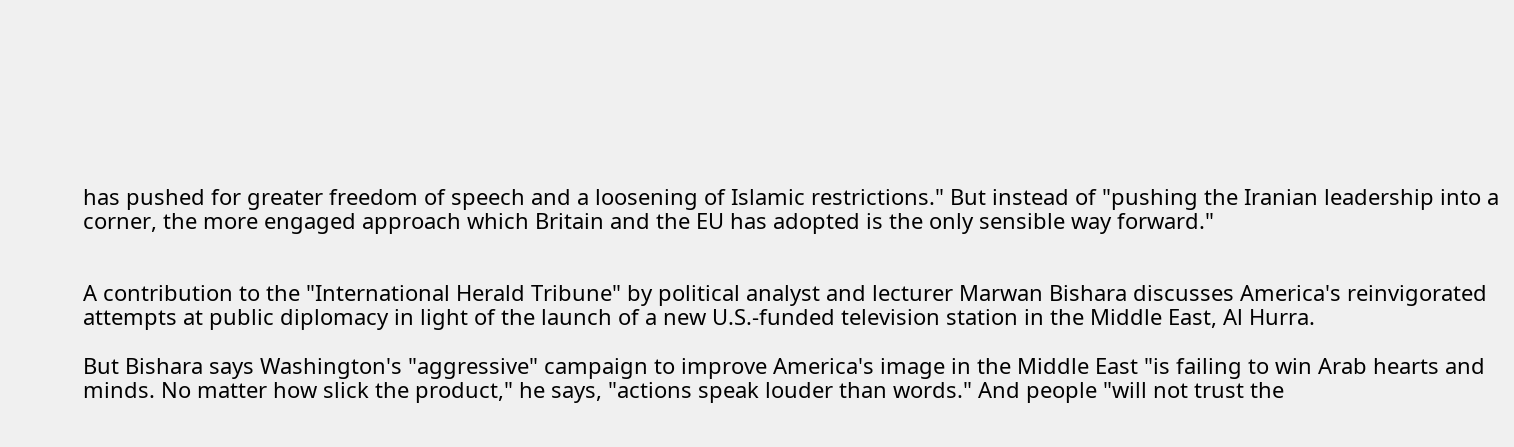has pushed for greater freedom of speech and a loosening of Islamic restrictions." But instead of "pushing the Iranian leadership into a corner, the more engaged approach which Britain and the EU has adopted is the only sensible way forward."


A contribution to the "International Herald Tribune" by political analyst and lecturer Marwan Bishara discusses America's reinvigorated attempts at public diplomacy in light of the launch of a new U.S.-funded television station in the Middle East, Al Hurra.

But Bishara says Washington's "aggressive" campaign to improve America's image in the Middle East "is failing to win Arab hearts and minds. No matter how slick the product," he says, "actions speak louder than words." And people "will not trust the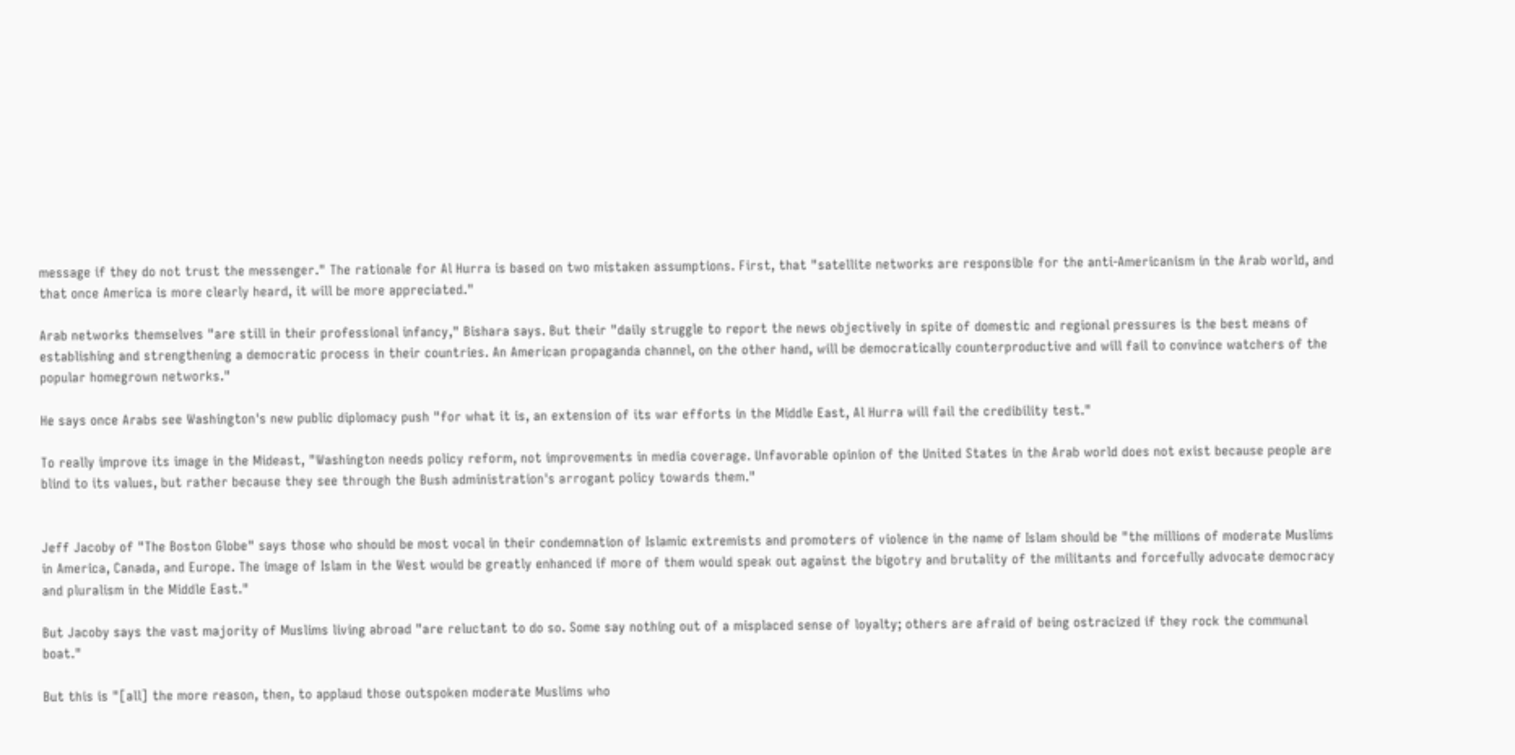message if they do not trust the messenger." The rationale for Al Hurra is based on two mistaken assumptions. First, that "satellite networks are responsible for the anti-Americanism in the Arab world, and that once America is more clearly heard, it will be more appreciated."

Arab networks themselves "are still in their professional infancy," Bishara says. But their "daily struggle to report the news objectively in spite of domestic and regional pressures is the best means of establishing and strengthening a democratic process in their countries. An American propaganda channel, on the other hand, will be democratically counterproductive and will fail to convince watchers of the popular homegrown networks."

He says once Arabs see Washington's new public diplomacy push "for what it is, an extension of its war efforts in the Middle East, Al Hurra will fail the credibility test."

To really improve its image in the Mideast, "Washington needs policy reform, not improvements in media coverage. Unfavorable opinion of the United States in the Arab world does not exist because people are blind to its values, but rather because they see through the Bush administration's arrogant policy towards them."


Jeff Jacoby of "The Boston Globe" says those who should be most vocal in their condemnation of Islamic extremists and promoters of violence in the name of Islam should be "the millions of moderate Muslims in America, Canada, and Europe. The image of Islam in the West would be greatly enhanced if more of them would speak out against the bigotry and brutality of the militants and forcefully advocate democracy and pluralism in the Middle East."

But Jacoby says the vast majority of Muslims living abroad "are reluctant to do so. Some say nothing out of a misplaced sense of loyalty; others are afraid of being ostracized if they rock the communal boat."

But this is "[all] the more reason, then, to applaud those outspoken moderate Muslims who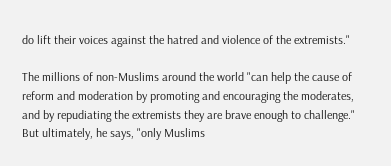do lift their voices against the hatred and violence of the extremists."

The millions of non-Muslims around the world "can help the cause of reform and moderation by promoting and encouraging the moderates, and by repudiating the extremists they are brave enough to challenge." But ultimately, he says, "only Muslims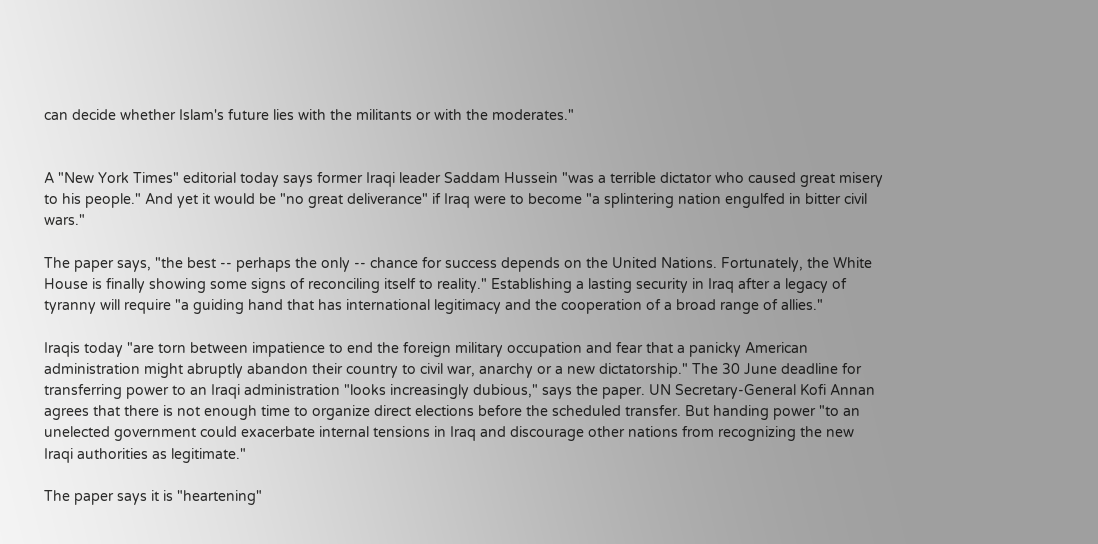can decide whether Islam's future lies with the militants or with the moderates."


A "New York Times" editorial today says former Iraqi leader Saddam Hussein "was a terrible dictator who caused great misery to his people." And yet it would be "no great deliverance" if Iraq were to become "a splintering nation engulfed in bitter civil wars."

The paper says, "the best -- perhaps the only -- chance for success depends on the United Nations. Fortunately, the White House is finally showing some signs of reconciling itself to reality." Establishing a lasting security in Iraq after a legacy of tyranny will require "a guiding hand that has international legitimacy and the cooperation of a broad range of allies."

Iraqis today "are torn between impatience to end the foreign military occupation and fear that a panicky American administration might abruptly abandon their country to civil war, anarchy or a new dictatorship." The 30 June deadline for transferring power to an Iraqi administration "looks increasingly dubious," says the paper. UN Secretary-General Kofi Annan agrees that there is not enough time to organize direct elections before the scheduled transfer. But handing power "to an unelected government could exacerbate internal tensions in Iraq and discourage other nations from recognizing the new Iraqi authorities as legitimate."

The paper says it is "heartening"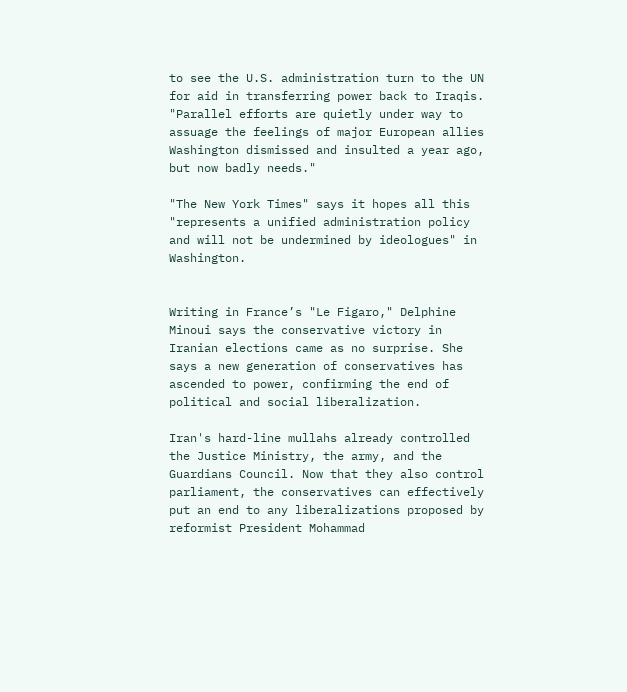to see the U.S. administration turn to the UN for aid in transferring power back to Iraqis. "Parallel efforts are quietly under way to assuage the feelings of major European allies Washington dismissed and insulted a year ago, but now badly needs."

"The New York Times" says it hopes all this "represents a unified administration policy and will not be undermined by ideologues" in Washington.


Writing in France’s "Le Figaro," Delphine Minoui says the conservative victory in Iranian elections came as no surprise. She says a new generation of conservatives has ascended to power, confirming the end of political and social liberalization.

Iran's hard-line mullahs already controlled the Justice Ministry, the army, and the Guardians Council. Now that they also control parliament, the conservatives can effectively put an end to any liberalizations proposed by reformist President Mohammad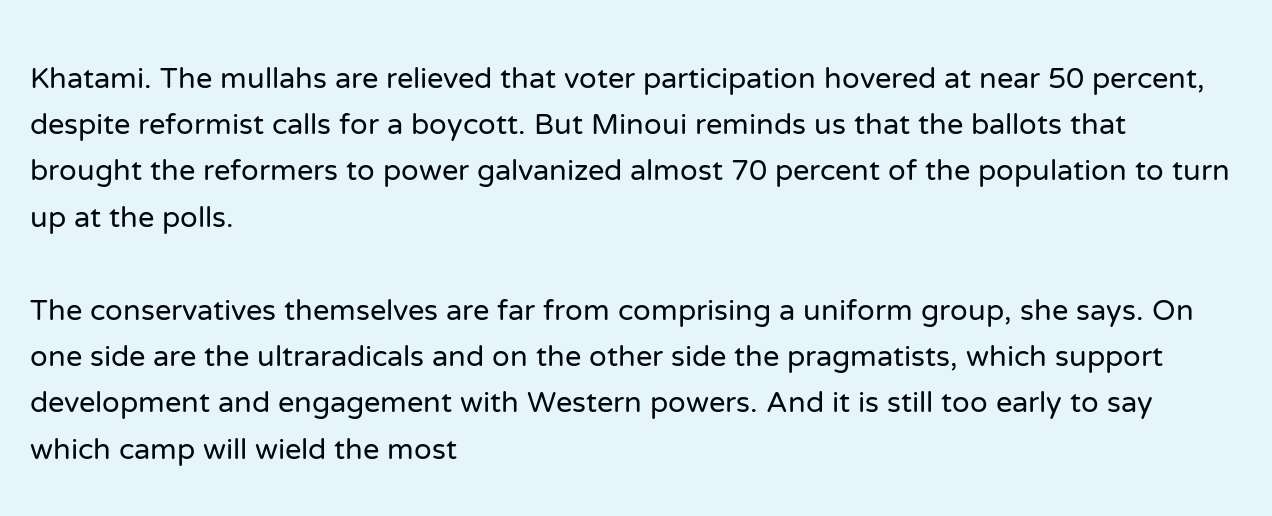Khatami. The mullahs are relieved that voter participation hovered at near 50 percent, despite reformist calls for a boycott. But Minoui reminds us that the ballots that brought the reformers to power galvanized almost 70 percent of the population to turn up at the polls.

The conservatives themselves are far from comprising a uniform group, she says. On one side are the ultraradicals and on the other side the pragmatists, which support development and engagement with Western powers. And it is still too early to say which camp will wield the most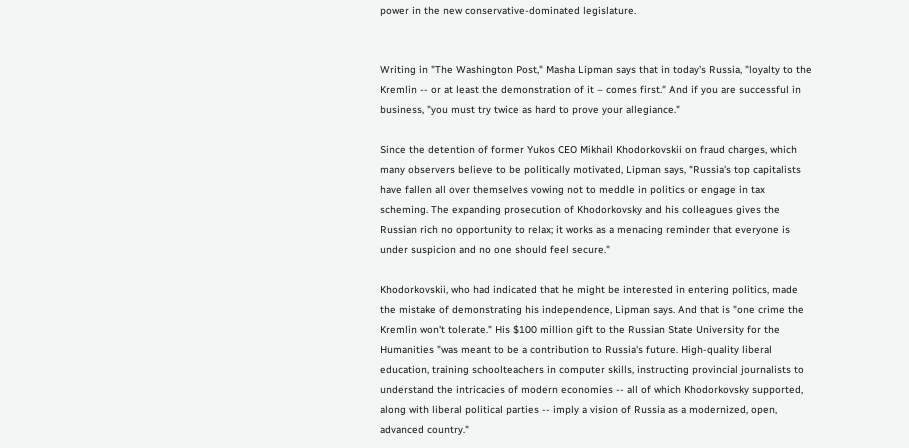power in the new conservative-dominated legislature.


Writing in "The Washington Post," Masha Lipman says that in today's Russia, "loyalty to the Kremlin -- or at least the demonstration of it – comes first." And if you are successful in business, "you must try twice as hard to prove your allegiance."

Since the detention of former Yukos CEO Mikhail Khodorkovskii on fraud charges, which many observers believe to be politically motivated, Lipman says, "Russia's top capitalists have fallen all over themselves vowing not to meddle in politics or engage in tax scheming. The expanding prosecution of Khodorkovsky and his colleagues gives the Russian rich no opportunity to relax; it works as a menacing reminder that everyone is under suspicion and no one should feel secure."

Khodorkovskii, who had indicated that he might be interested in entering politics, made the mistake of demonstrating his independence, Lipman says. And that is "one crime the Kremlin won't tolerate." His $100 million gift to the Russian State University for the Humanities "was meant to be a contribution to Russia's future. High-quality liberal education, training schoolteachers in computer skills, instructing provincial journalists to understand the intricacies of modern economies -- all of which Khodorkovsky supported, along with liberal political parties -- imply a vision of Russia as a modernized, open, advanced country."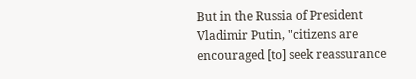But in the Russia of President Vladimir Putin, "citizens are encouraged [to] seek reassurance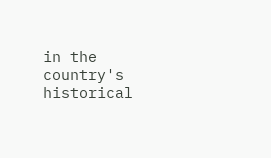in the country's historical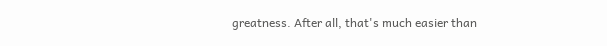greatness. After all, that's much easier than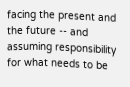facing the present and the future -- and assuming responsibility for what needs to be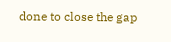done to close the gap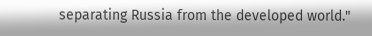separating Russia from the developed world."